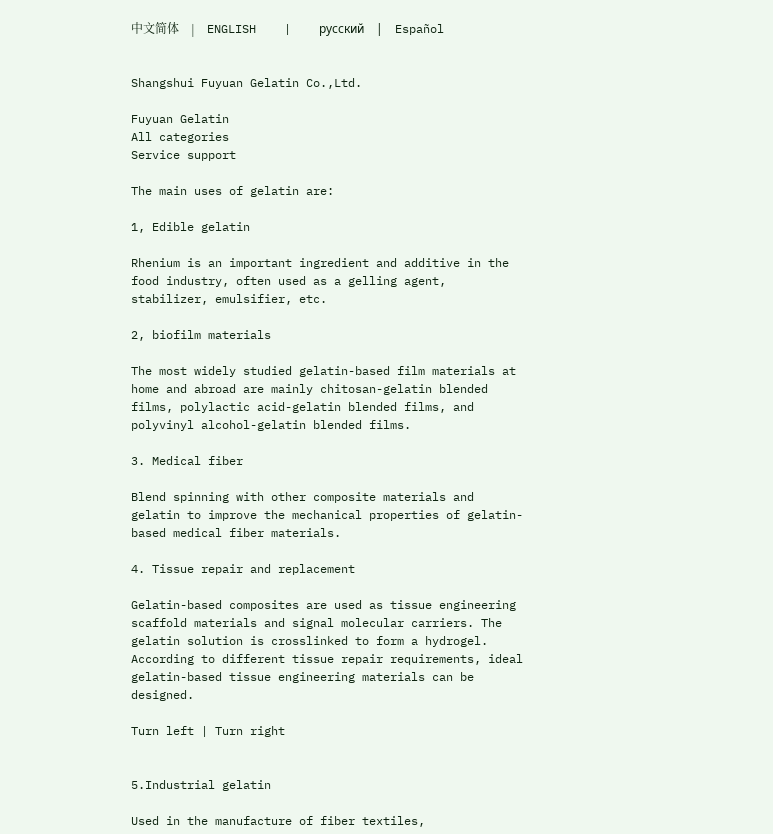中文简体    |    ENGLISH    |    русский    |    Español


Shangshui Fuyuan Gelatin Co.,Ltd.

Fuyuan Gelatin
All categories
Service support

The main uses of gelatin are:

1, Edible gelatin

Rhenium is an important ingredient and additive in the food industry, often used as a gelling agent, stabilizer, emulsifier, etc.

2, biofilm materials

The most widely studied gelatin-based film materials at home and abroad are mainly chitosan-gelatin blended films, polylactic acid-gelatin blended films, and polyvinyl alcohol-gelatin blended films.

3. Medical fiber

Blend spinning with other composite materials and gelatin to improve the mechanical properties of gelatin-based medical fiber materials.

4. Tissue repair and replacement

Gelatin-based composites are used as tissue engineering scaffold materials and signal molecular carriers. The gelatin solution is crosslinked to form a hydrogel. According to different tissue repair requirements, ideal gelatin-based tissue engineering materials can be designed.

Turn left | Turn right


5.Industrial gelatin

Used in the manufacture of fiber textiles,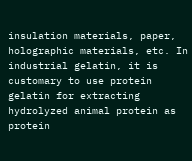insulation materials, paper, holographic materials, etc. In industrial gelatin, it is customary to use protein gelatin for extracting hydrolyzed animal protein as protein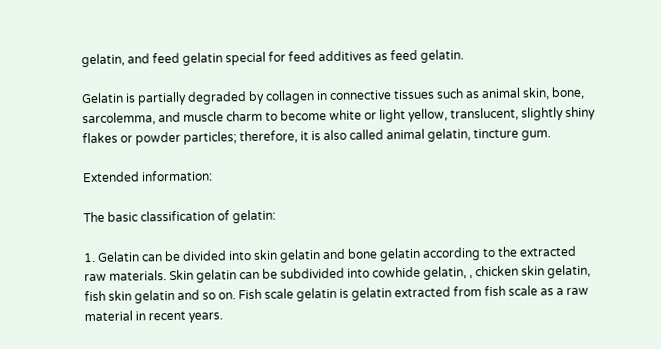gelatin, and feed gelatin special for feed additives as feed gelatin.

Gelatin is partially degraded by collagen in connective tissues such as animal skin, bone, sarcolemma, and muscle charm to become white or light yellow, translucent, slightly shiny flakes or powder particles; therefore, it is also called animal gelatin, tincture gum.

Extended information:

The basic classification of gelatin:

1. Gelatin can be divided into skin gelatin and bone gelatin according to the extracted raw materials. Skin gelatin can be subdivided into cowhide gelatin, , chicken skin gelatin, fish skin gelatin and so on. Fish scale gelatin is gelatin extracted from fish scale as a raw material in recent years.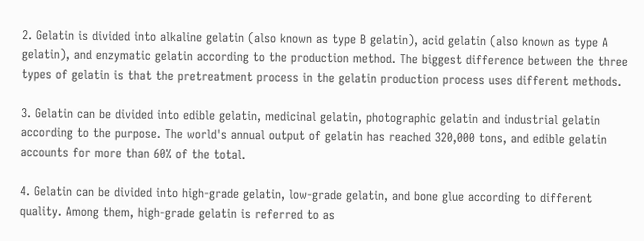2. Gelatin is divided into alkaline gelatin (also known as type B gelatin), acid gelatin (also known as type A gelatin), and enzymatic gelatin according to the production method. The biggest difference between the three types of gelatin is that the pretreatment process in the gelatin production process uses different methods.

3. Gelatin can be divided into edible gelatin, medicinal gelatin, photographic gelatin and industrial gelatin according to the purpose. The world's annual output of gelatin has reached 320,000 tons, and edible gelatin accounts for more than 60% of the total.

4. Gelatin can be divided into high-grade gelatin, low-grade gelatin, and bone glue according to different quality. Among them, high-grade gelatin is referred to as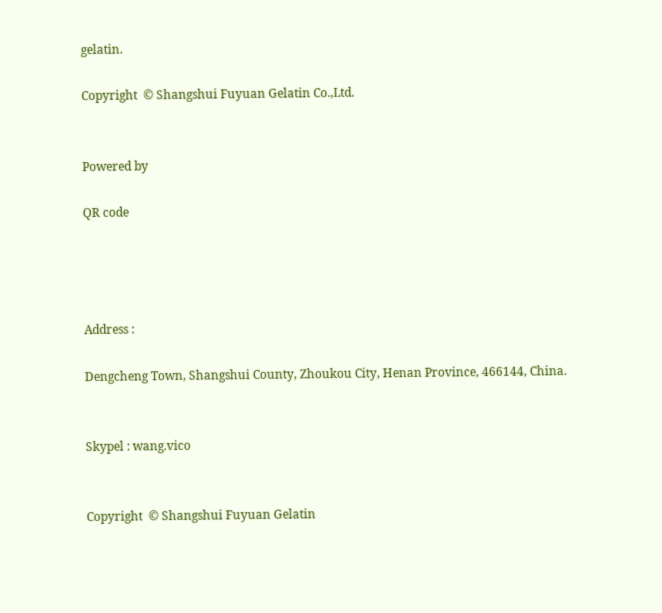gelatin.

Copyright  © Shangshui Fuyuan Gelatin Co.,Ltd.


Powered by

QR code




Address :

Dengcheng Town, Shangshui County, Zhoukou City, Henan Province, 466144, China.


Skypel : wang.vico


Copyright  © Shangshui Fuyuan Gelatin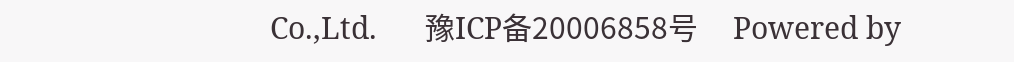Co.,Ltd.      豫ICP备20006858号     Powered by